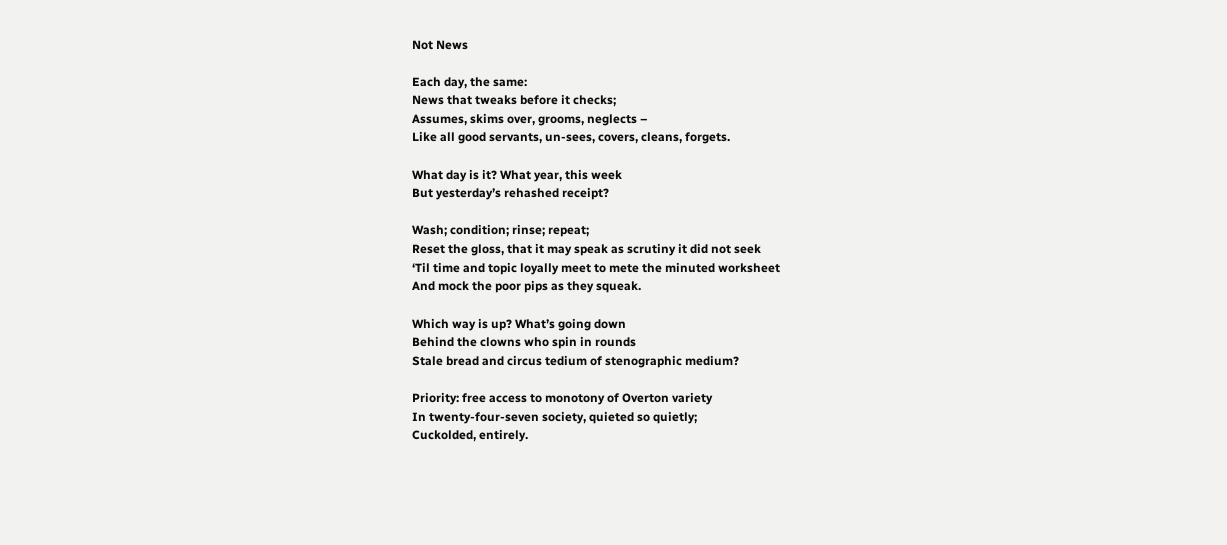Not News

Each day, the same:
News that tweaks before it checks;
Assumes, skims over, grooms, neglects –
Like all good servants, un-sees, covers, cleans, forgets.

What day is it? What year, this week
But yesterday’s rehashed receipt?

Wash; condition; rinse; repeat;
Reset the gloss, that it may speak as scrutiny it did not seek
‘Til time and topic loyally meet to mete the minuted worksheet
And mock the poor pips as they squeak.

Which way is up? What’s going down
Behind the clowns who spin in rounds
Stale bread and circus tedium of stenographic medium?

Priority: free access to monotony of Overton variety
In twenty-four-seven society, quieted so quietly;
Cuckolded, entirely.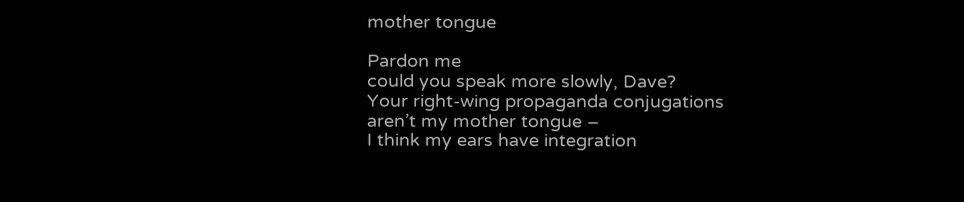mother tongue

Pardon me
could you speak more slowly, Dave?
Your right-wing propaganda conjugations
aren’t my mother tongue –
I think my ears have integration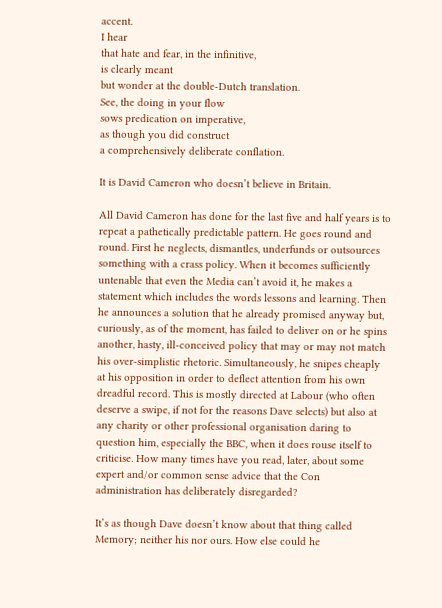accent.
I hear
that hate and fear, in the infinitive,
is clearly meant
but wonder at the double-Dutch translation.
See, the doing in your flow
sows predication on imperative,
as though you did construct
a comprehensively deliberate conflation.

It is David Cameron who doesn’t believe in Britain.

All David Cameron has done for the last five and half years is to repeat a pathetically predictable pattern. He goes round and round. First he neglects, dismantles, underfunds or outsources something with a crass policy. When it becomes sufficiently untenable that even the Media can’t avoid it, he makes a statement which includes the words lessons and learning. Then he announces a solution that he already promised anyway but, curiously, as of the moment, has failed to deliver on or he spins another, hasty, ill-conceived policy that may or may not match his over-simplistic rhetoric. Simultaneously, he snipes cheaply at his opposition in order to deflect attention from his own dreadful record. This is mostly directed at Labour (who often deserve a swipe, if not for the reasons Dave selects) but also at any charity or other professional organisation daring to question him, especially the BBC, when it does rouse itself to criticise. How many times have you read, later, about some expert and/or common sense advice that the Con administration has deliberately disregarded?

It’s as though Dave doesn’t know about that thing called Memory; neither his nor ours. How else could he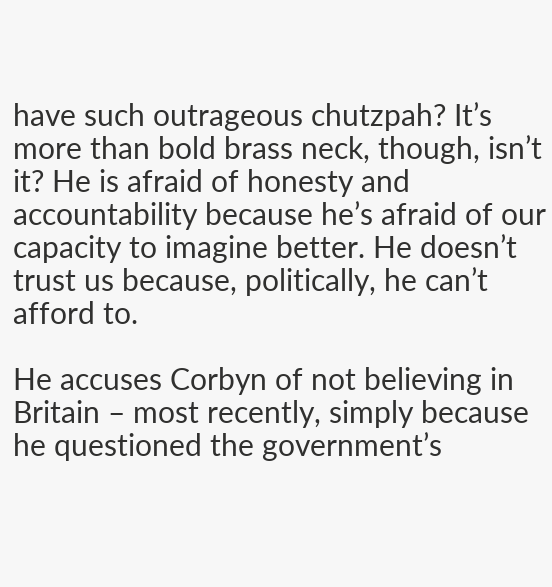have such outrageous chutzpah? It’s more than bold brass neck, though, isn’t it? He is afraid of honesty and accountability because he’s afraid of our capacity to imagine better. He doesn’t trust us because, politically, he can’t afford to.

He accuses Corbyn of not believing in Britain – most recently, simply because he questioned the government’s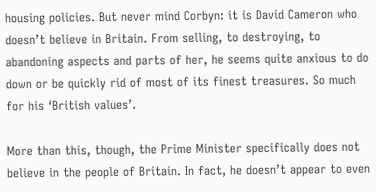housing policies. But never mind Corbyn: it is David Cameron who doesn’t believe in Britain. From selling, to destroying, to abandoning aspects and parts of her, he seems quite anxious to do down or be quickly rid of most of its finest treasures. So much for his ‘British values’.

More than this, though, the Prime Minister specifically does not believe in the people of Britain. In fact, he doesn’t appear to even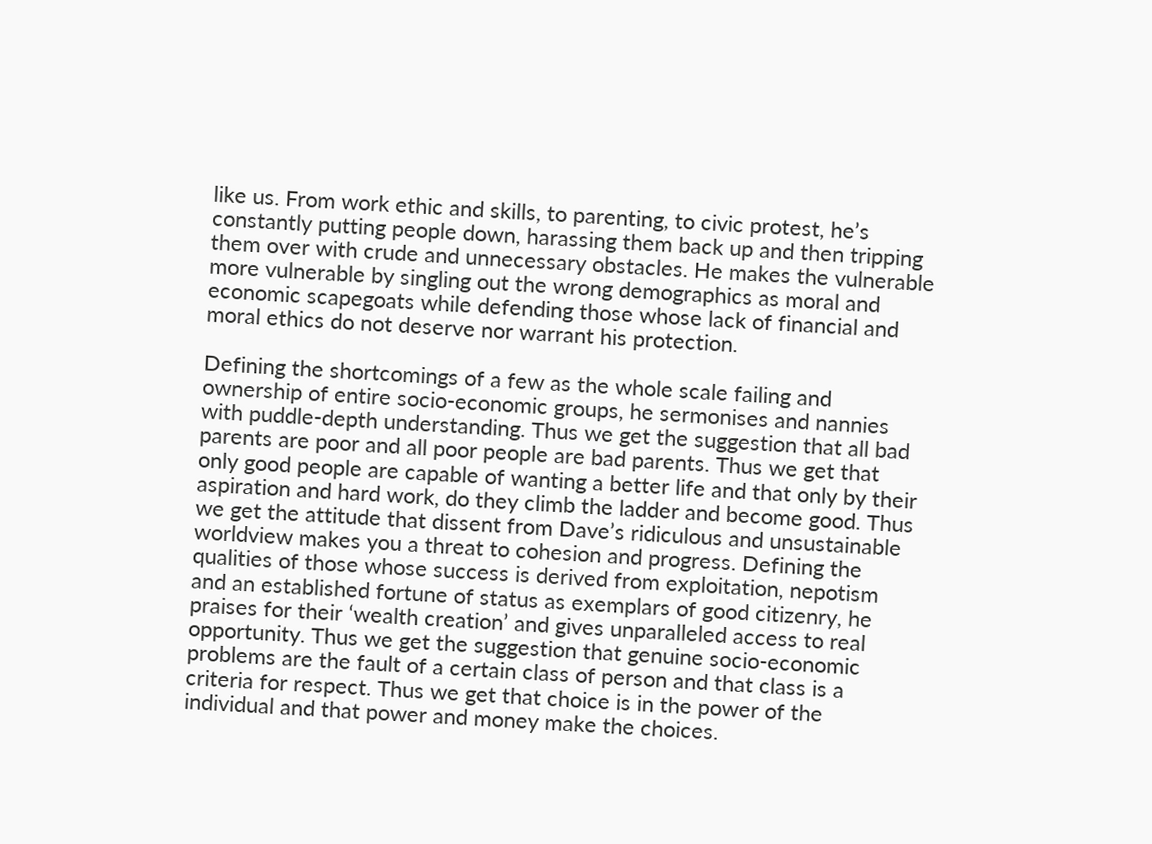like us. From work ethic and skills, to parenting, to civic protest, he’s constantly putting people down, harassing them back up and then tripping them over with crude and unnecessary obstacles. He makes the vulnerable more vulnerable by singling out the wrong demographics as moral and economic scapegoats while defending those whose lack of financial and moral ethics do not deserve nor warrant his protection.

Defining the shortcomings of a few as the whole scale failing and ownership of entire socio-economic groups, he sermonises and nannies with puddle-depth understanding. Thus we get the suggestion that all bad parents are poor and all poor people are bad parents. Thus we get that only good people are capable of wanting a better life and that only by their aspiration and hard work, do they climb the ladder and become good. Thus we get the attitude that dissent from Dave’s ridiculous and unsustainable worldview makes you a threat to cohesion and progress. Defining the qualities of those whose success is derived from exploitation, nepotism and an established fortune of status as exemplars of good citizenry, he praises for their ‘wealth creation’ and gives unparalleled access to real opportunity. Thus we get the suggestion that genuine socio-economic problems are the fault of a certain class of person and that class is a criteria for respect. Thus we get that choice is in the power of the individual and that power and money make the choices.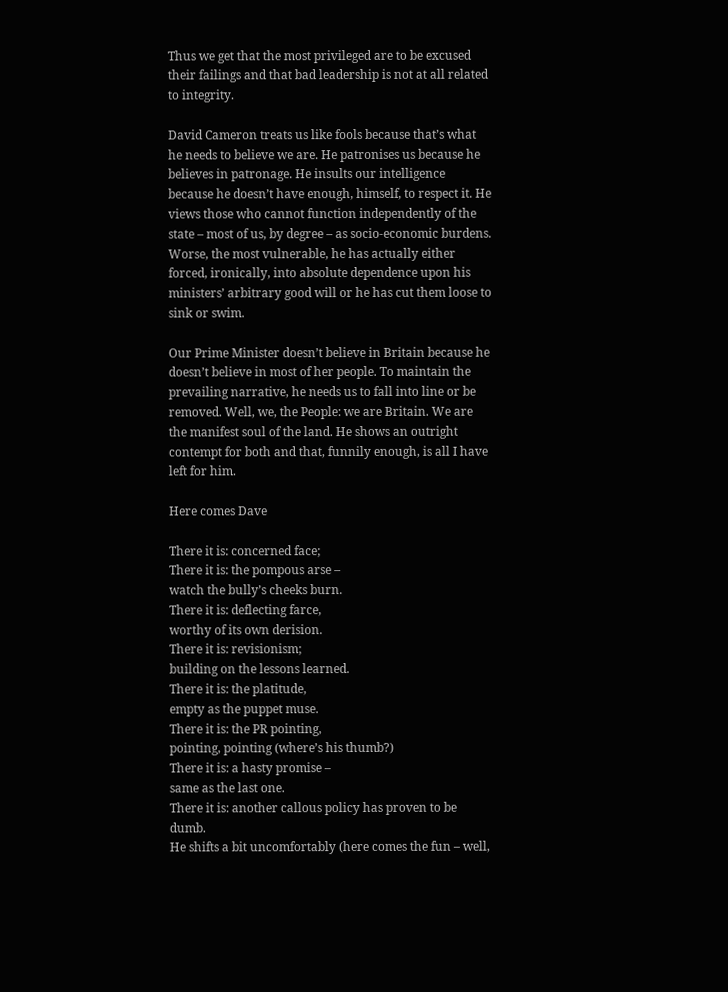Thus we get that the most privileged are to be excused their failings and that bad leadership is not at all related to integrity.

David Cameron treats us like fools because that’s what he needs to believe we are. He patronises us because he believes in patronage. He insults our intelligence because he doesn’t have enough, himself, to respect it. He views those who cannot function independently of the state – most of us, by degree – as socio-economic burdens. Worse, the most vulnerable, he has actually either forced, ironically, into absolute dependence upon his ministers’ arbitrary good will or he has cut them loose to sink or swim.

Our Prime Minister doesn’t believe in Britain because he doesn’t believe in most of her people. To maintain the prevailing narrative, he needs us to fall into line or be removed. Well, we, the People: we are Britain. We are the manifest soul of the land. He shows an outright contempt for both and that, funnily enough, is all I have left for him.

Here comes Dave

There it is: concerned face;
There it is: the pompous arse –
watch the bully’s cheeks burn.
There it is: deflecting farce,
worthy of its own derision.
There it is: revisionism;
building on the lessons learned.
There it is: the platitude,
empty as the puppet muse.
There it is: the PR pointing,
pointing, pointing (where’s his thumb?)
There it is: a hasty promise –
same as the last one.
There it is: another callous policy has proven to be dumb.
He shifts a bit uncomfortably (here comes the fun – well,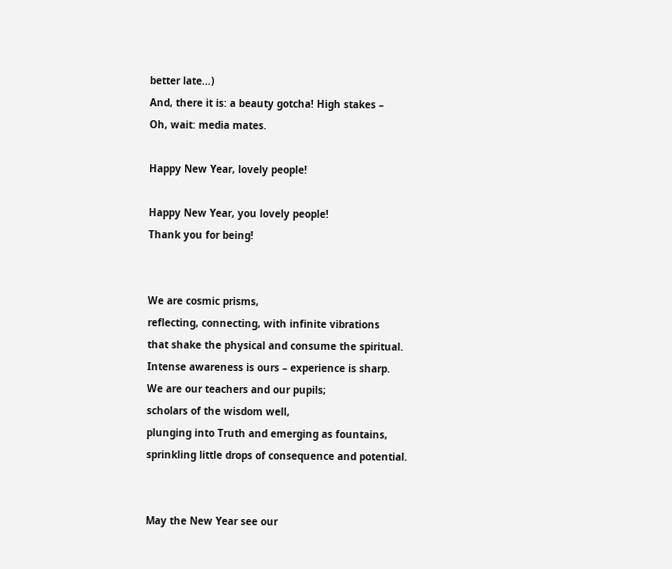better late…)
And, there it is: a beauty gotcha! High stakes –
Oh, wait: media mates.

Happy New Year, lovely people!

Happy New Year, you lovely people!
Thank you for being!


We are cosmic prisms,
reflecting, connecting, with infinite vibrations
that shake the physical and consume the spiritual.
Intense awareness is ours – experience is sharp.
We are our teachers and our pupils;
scholars of the wisdom well,
plunging into Truth and emerging as fountains,
sprinkling little drops of consequence and potential.


May the New Year see our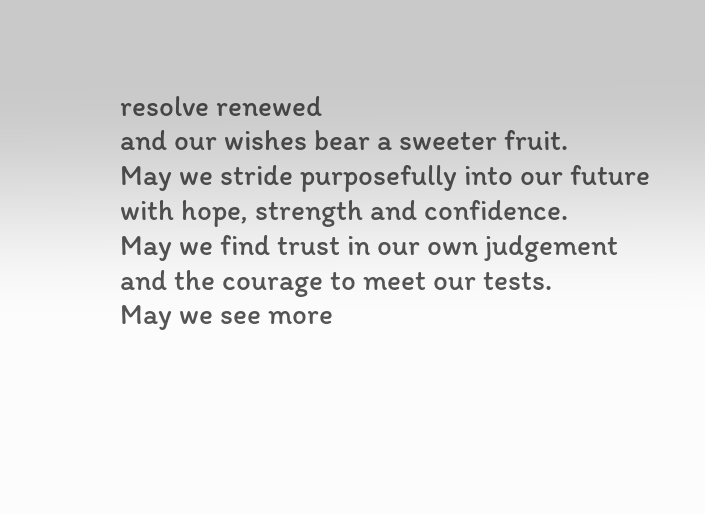resolve renewed
and our wishes bear a sweeter fruit.
May we stride purposefully into our future
with hope, strength and confidence.
May we find trust in our own judgement
and the courage to meet our tests.
May we see more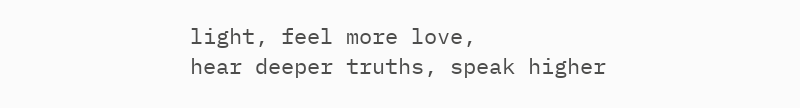light, feel more love,
hear deeper truths, speak higher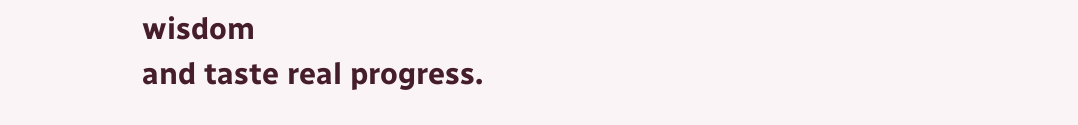wisdom
and taste real progress.